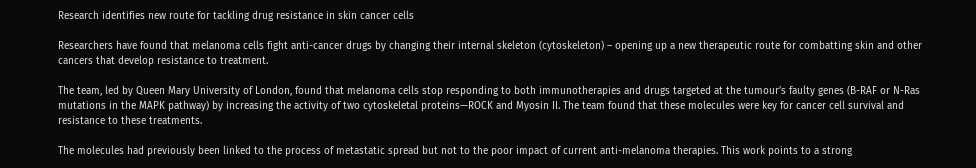Research identifies new route for tackling drug resistance in skin cancer cells

Researchers have found that melanoma cells fight anti-cancer drugs by changing their internal skeleton (cytoskeleton) – opening up a new therapeutic route for combatting skin and other cancers that develop resistance to treatment.

The team, led by Queen Mary University of London, found that melanoma cells stop responding to both immunotherapies and drugs targeted at the tumour’s faulty genes (B-RAF or N-Ras mutations in the MAPK pathway) by increasing the activity of two cytoskeletal proteins—ROCK and Myosin II. The team found that these molecules were key for cancer cell survival and resistance to these treatments.

The molecules had previously been linked to the process of metastatic spread but not to the poor impact of current anti-melanoma therapies. This work points to a strong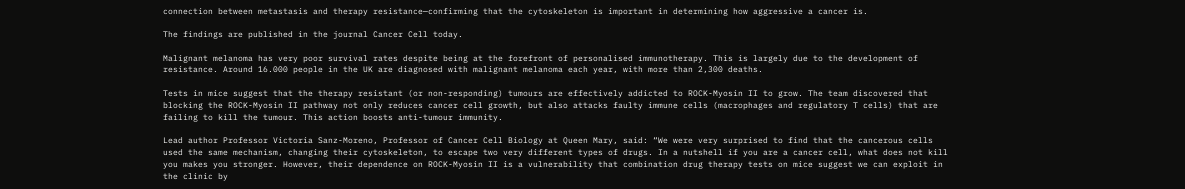connection between metastasis and therapy resistance—confirming that the cytoskeleton is important in determining how aggressive a cancer is.

The findings are published in the journal Cancer Cell today.

Malignant melanoma has very poor survival rates despite being at the forefront of personalised immunotherapy. This is largely due to the development of resistance. Around 16.000 people in the UK are diagnosed with malignant melanoma each year, with more than 2,300 deaths.

Tests in mice suggest that the therapy resistant (or non-responding) tumours are effectively addicted to ROCK-Myosin II to grow. The team discovered that blocking the ROCK-Myosin II pathway not only reduces cancer cell growth, but also attacks faulty immune cells (macrophages and regulatory T cells) that are failing to kill the tumour. This action boosts anti-tumour immunity.

Lead author Professor Victoria Sanz-Moreno, Professor of Cancer Cell Biology at Queen Mary, said: “We were very surprised to find that the cancerous cells used the same mechanism, changing their cytoskeleton, to escape two very different types of drugs. In a nutshell if you are a cancer cell, what does not kill you makes you stronger. However, their dependence on ROCK-Myosin II is a vulnerability that combination drug therapy tests on mice suggest we can exploit in the clinic by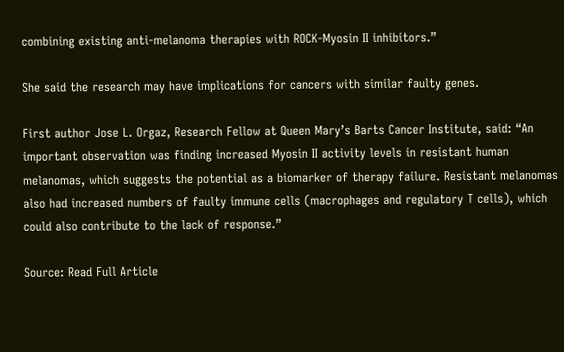combining existing anti-melanoma therapies with ROCK-Myosin II inhibitors.”

She said the research may have implications for cancers with similar faulty genes.

First author Jose L. Orgaz, Research Fellow at Queen Mary’s Barts Cancer Institute, said: “An important observation was finding increased Myosin II activity levels in resistant human melanomas, which suggests the potential as a biomarker of therapy failure. Resistant melanomas also had increased numbers of faulty immune cells (macrophages and regulatory T cells), which could also contribute to the lack of response.”

Source: Read Full Article